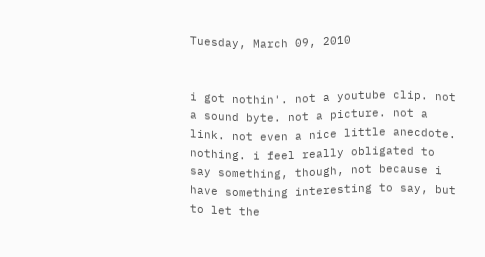Tuesday, March 09, 2010


i got nothin'. not a youtube clip. not a sound byte. not a picture. not a link. not even a nice little anecdote. nothing. i feel really obligated to say something, though, not because i have something interesting to say, but to let the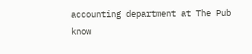accounting department at The Pub know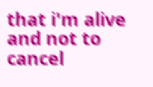that i'm alive and not to cancel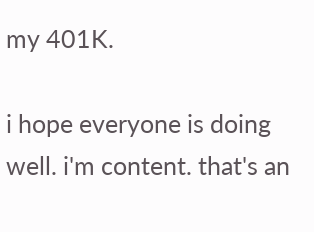my 401K.

i hope everyone is doing well. i'm content. that's an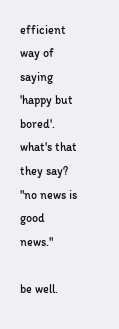efficient way of saying 'happy but bored'. what's that they say? "no news is good news."

be well.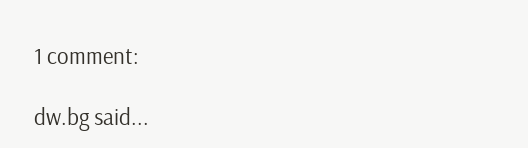1 comment:

dw.bg said...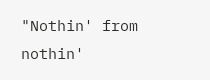"Nothin' from nothin'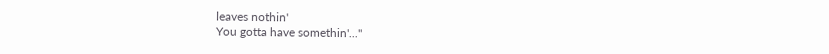leaves nothin'
You gotta have somethin'..."